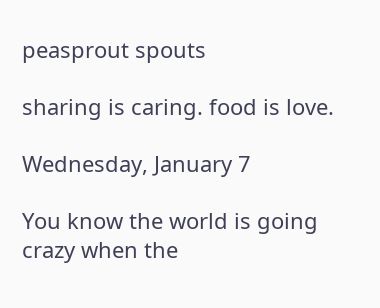peasprout spouts

sharing is caring. food is love.

Wednesday, January 7

You know the world is going crazy when the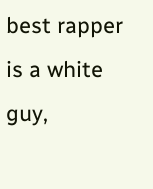best rapper is a white guy,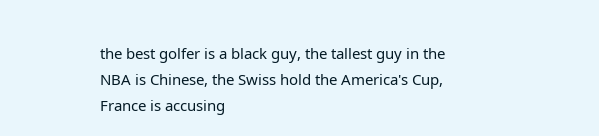the best golfer is a black guy, the tallest guy in the NBA is Chinese, the Swiss hold the America's Cup, France is accusing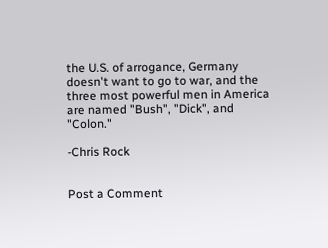the U.S. of arrogance, Germany doesn't want to go to war, and the three most powerful men in America are named "Bush", "Dick", and "Colon."

-Chris Rock


Post a Comment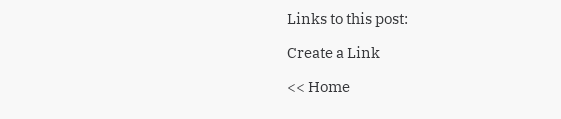Links to this post:

Create a Link

<< Home